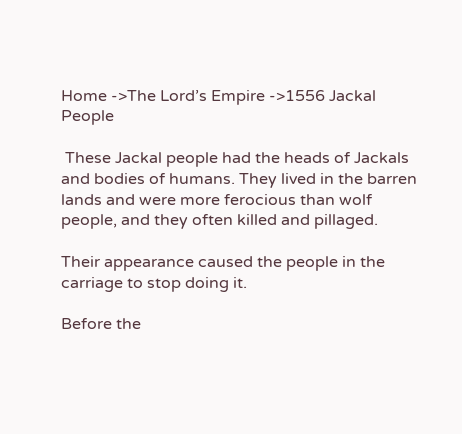Home ->The Lord’s Empire ->1556 Jackal People

 These Jackal people had the heads of Jackals and bodies of humans. They lived in the barren lands and were more ferocious than wolf people, and they often killed and pillaged.

Their appearance caused the people in the carriage to stop doing it.

Before the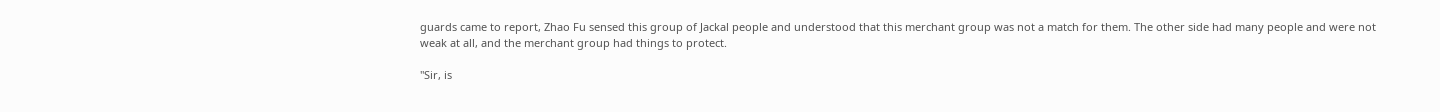guards came to report, Zhao Fu sensed this group of Jackal people and understood that this merchant group was not a match for them. The other side had many people and were not weak at all, and the merchant group had things to protect.

"Sir, is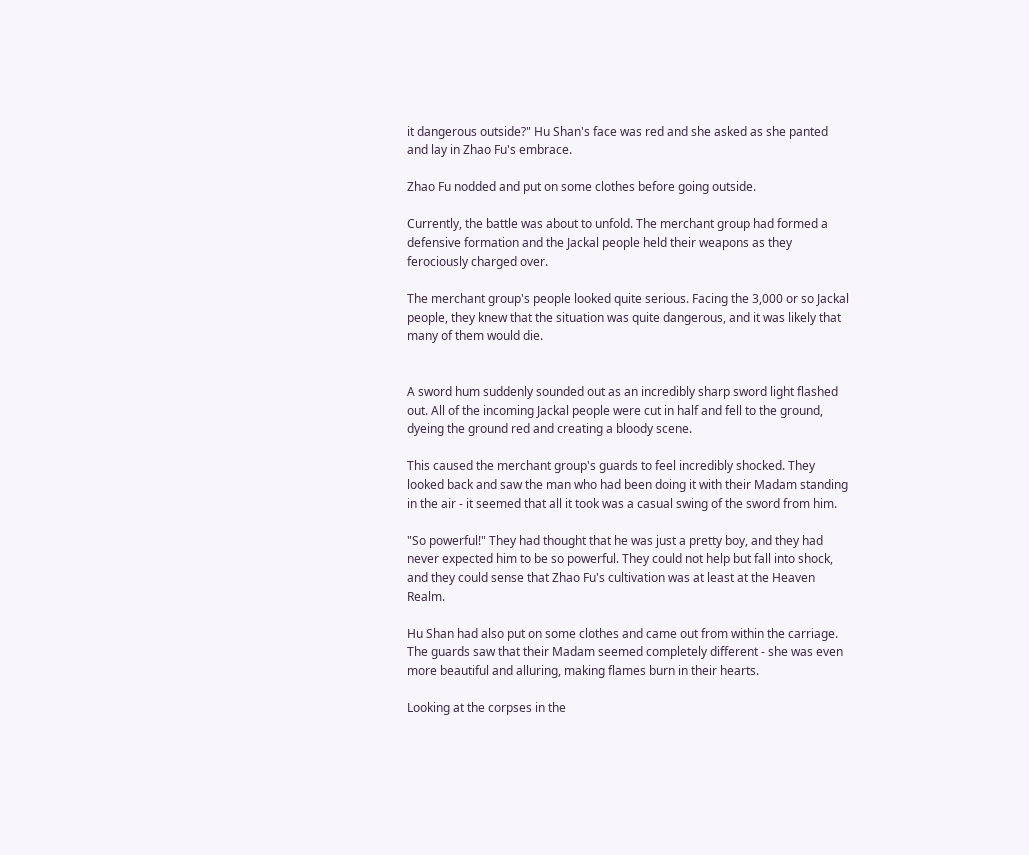it dangerous outside?" Hu Shan's face was red and she asked as she panted and lay in Zhao Fu's embrace.

Zhao Fu nodded and put on some clothes before going outside.

Currently, the battle was about to unfold. The merchant group had formed a defensive formation and the Jackal people held their weapons as they ferociously charged over.

The merchant group's people looked quite serious. Facing the 3,000 or so Jackal people, they knew that the situation was quite dangerous, and it was likely that many of them would die.


A sword hum suddenly sounded out as an incredibly sharp sword light flashed out. All of the incoming Jackal people were cut in half and fell to the ground, dyeing the ground red and creating a bloody scene.

This caused the merchant group's guards to feel incredibly shocked. They looked back and saw the man who had been doing it with their Madam standing in the air - it seemed that all it took was a casual swing of the sword from him.

"So powerful!" They had thought that he was just a pretty boy, and they had never expected him to be so powerful. They could not help but fall into shock, and they could sense that Zhao Fu's cultivation was at least at the Heaven Realm.

Hu Shan had also put on some clothes and came out from within the carriage. The guards saw that their Madam seemed completely different - she was even more beautiful and alluring, making flames burn in their hearts.

Looking at the corpses in the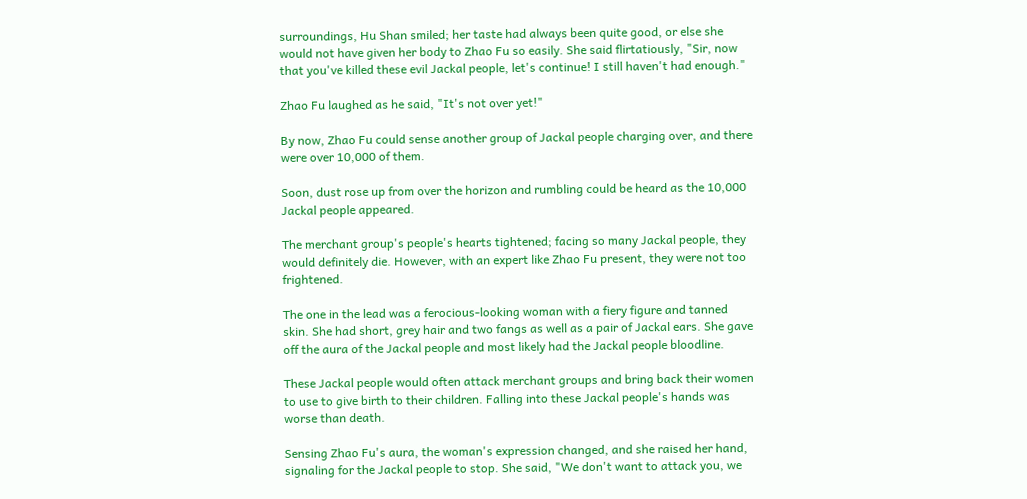surroundings, Hu Shan smiled; her taste had always been quite good, or else she would not have given her body to Zhao Fu so easily. She said flirtatiously, "Sir, now that you've killed these evil Jackal people, let's continue! I still haven't had enough."

Zhao Fu laughed as he said, "It's not over yet!"

By now, Zhao Fu could sense another group of Jackal people charging over, and there were over 10,000 of them.

Soon, dust rose up from over the horizon and rumbling could be heard as the 10,000 Jackal people appeared.

The merchant group's people's hearts tightened; facing so many Jackal people, they would definitely die. However, with an expert like Zhao Fu present, they were not too frightened.

The one in the lead was a ferocious-looking woman with a fiery figure and tanned skin. She had short, grey hair and two fangs as well as a pair of Jackal ears. She gave off the aura of the Jackal people and most likely had the Jackal people bloodline.

These Jackal people would often attack merchant groups and bring back their women to use to give birth to their children. Falling into these Jackal people's hands was worse than death.

Sensing Zhao Fu's aura, the woman's expression changed, and she raised her hand, signaling for the Jackal people to stop. She said, "We don't want to attack you, we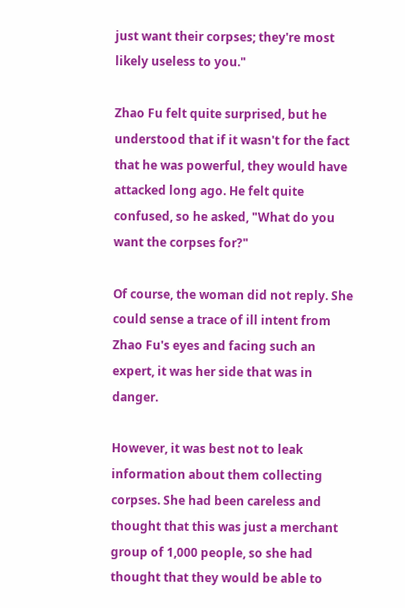just want their corpses; they're most likely useless to you."

Zhao Fu felt quite surprised, but he understood that if it wasn't for the fact that he was powerful, they would have attacked long ago. He felt quite confused, so he asked, "What do you want the corpses for?"

Of course, the woman did not reply. She could sense a trace of ill intent from Zhao Fu's eyes and facing such an expert, it was her side that was in danger.

However, it was best not to leak information about them collecting corpses. She had been careless and thought that this was just a merchant group of 1,000 people, so she had thought that they would be able to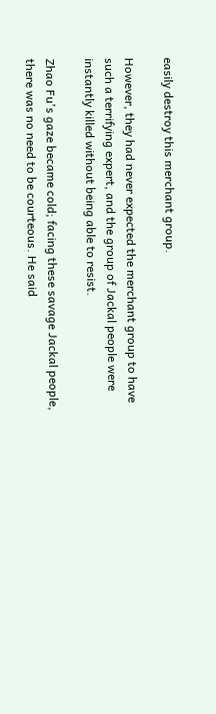easily destroy this merchant group.

However, they had never expected the merchant group to have such a terrifying expert, and the group of Jackal people were instantly killed without being able to resist.

Zhao Fu's gaze became cold; facing these savage Jackal people, there was no need to be courteous. He said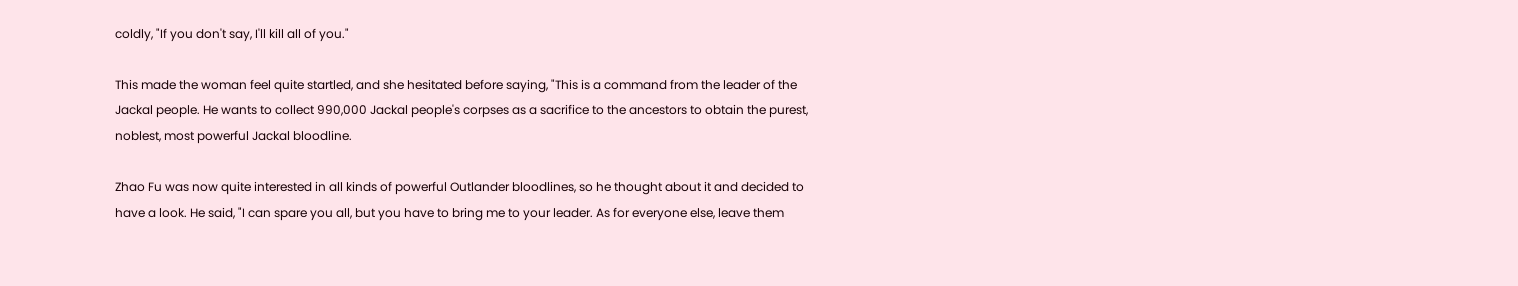coldly, "If you don't say, I'll kill all of you."

This made the woman feel quite startled, and she hesitated before saying, "This is a command from the leader of the Jackal people. He wants to collect 990,000 Jackal people's corpses as a sacrifice to the ancestors to obtain the purest, noblest, most powerful Jackal bloodline.

Zhao Fu was now quite interested in all kinds of powerful Outlander bloodlines, so he thought about it and decided to have a look. He said, "I can spare you all, but you have to bring me to your leader. As for everyone else, leave them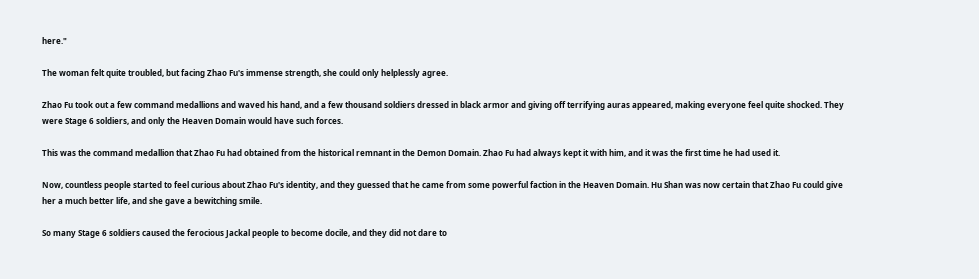here."

The woman felt quite troubled, but facing Zhao Fu's immense strength, she could only helplessly agree.

Zhao Fu took out a few command medallions and waved his hand, and a few thousand soldiers dressed in black armor and giving off terrifying auras appeared, making everyone feel quite shocked. They were Stage 6 soldiers, and only the Heaven Domain would have such forces.

This was the command medallion that Zhao Fu had obtained from the historical remnant in the Demon Domain. Zhao Fu had always kept it with him, and it was the first time he had used it.

Now, countless people started to feel curious about Zhao Fu's identity, and they guessed that he came from some powerful faction in the Heaven Domain. Hu Shan was now certain that Zhao Fu could give her a much better life, and she gave a bewitching smile.

So many Stage 6 soldiers caused the ferocious Jackal people to become docile, and they did not dare to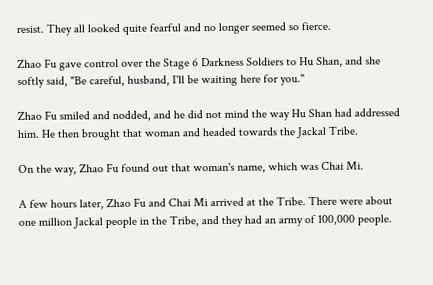resist. They all looked quite fearful and no longer seemed so fierce.

Zhao Fu gave control over the Stage 6 Darkness Soldiers to Hu Shan, and she softly said, "Be careful, husband, I'll be waiting here for you."

Zhao Fu smiled and nodded, and he did not mind the way Hu Shan had addressed him. He then brought that woman and headed towards the Jackal Tribe.

On the way, Zhao Fu found out that woman's name, which was Chai Mi.

A few hours later, Zhao Fu and Chai Mi arrived at the Tribe. There were about one million Jackal people in the Tribe, and they had an army of 100,000 people.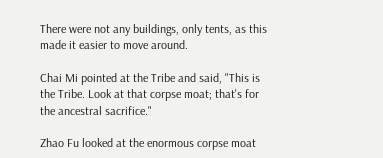There were not any buildings, only tents, as this made it easier to move around.

Chai Mi pointed at the Tribe and said, "This is the Tribe. Look at that corpse moat; that's for the ancestral sacrifice."

Zhao Fu looked at the enormous corpse moat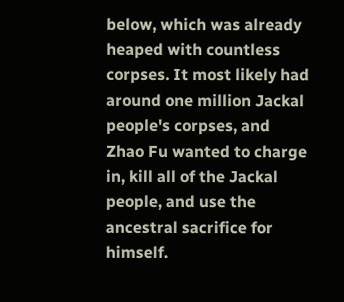below, which was already heaped with countless corpses. It most likely had around one million Jackal people's corpses, and Zhao Fu wanted to charge in, kill all of the Jackal people, and use the ancestral sacrifice for himself.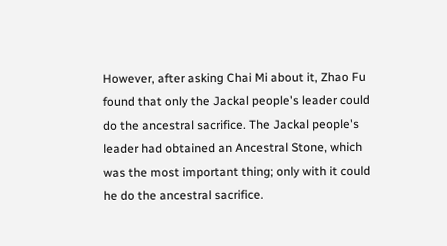However, after asking Chai Mi about it, Zhao Fu found that only the Jackal people's leader could do the ancestral sacrifice. The Jackal people's leader had obtained an Ancestral Stone, which was the most important thing; only with it could he do the ancestral sacrifice.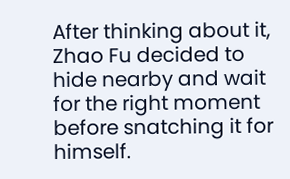After thinking about it, Zhao Fu decided to hide nearby and wait for the right moment before snatching it for himself.